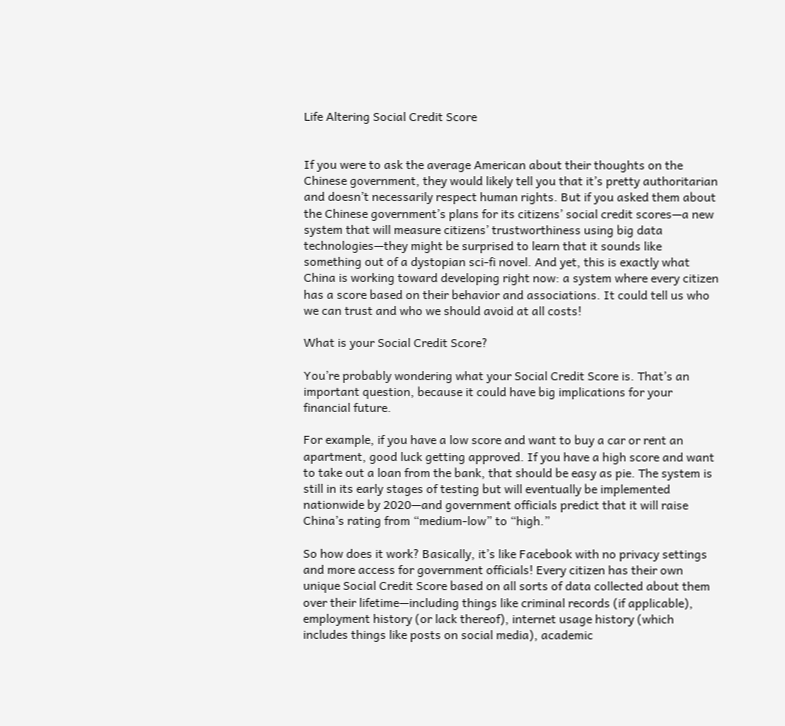Life Altering Social Credit Score


If you were to ask the average American about their thoughts on the Chinese government, they would likely tell you that it’s pretty authoritarian and doesn’t necessarily respect human rights. But if you asked them about the Chinese government’s plans for its citizens’ social credit scores—a new system that will measure citizens’ trustworthiness using big data technologies—they might be surprised to learn that it sounds like something out of a dystopian sci-fi novel. And yet, this is exactly what China is working toward developing right now: a system where every citizen has a score based on their behavior and associations. It could tell us who we can trust and who we should avoid at all costs!

What is your Social Credit Score?

You’re probably wondering what your Social Credit Score is. That’s an important question, because it could have big implications for your financial future.

For example, if you have a low score and want to buy a car or rent an apartment, good luck getting approved. If you have a high score and want to take out a loan from the bank, that should be easy as pie. The system is still in its early stages of testing but will eventually be implemented nationwide by 2020—and government officials predict that it will raise China’s rating from “medium-low” to “high.”

So how does it work? Basically, it’s like Facebook with no privacy settings and more access for government officials! Every citizen has their own unique Social Credit Score based on all sorts of data collected about them over their lifetime—including things like criminal records (if applicable), employment history (or lack thereof), internet usage history (which includes things like posts on social media), academic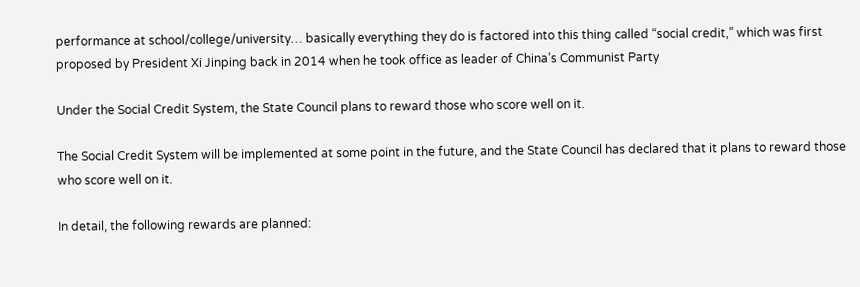performance at school/college/university… basically everything they do is factored into this thing called “social credit,” which was first proposed by President Xi Jinping back in 2014 when he took office as leader of China’s Communist Party

Under the Social Credit System, the State Council plans to reward those who score well on it.

The Social Credit System will be implemented at some point in the future, and the State Council has declared that it plans to reward those who score well on it.

In detail, the following rewards are planned: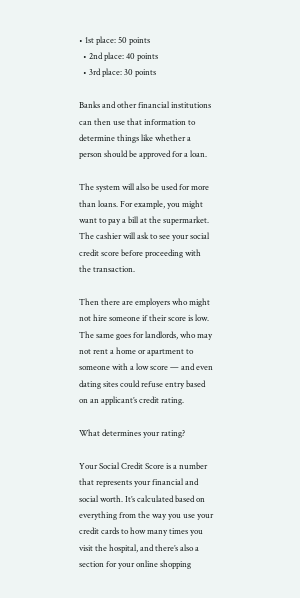• 1st place: 50 points
  • 2nd place: 40 points
  • 3rd place: 30 points

Banks and other financial institutions can then use that information to determine things like whether a person should be approved for a loan.

The system will also be used for more than loans. For example, you might want to pay a bill at the supermarket. The cashier will ask to see your social credit score before proceeding with the transaction.

Then there are employers who might not hire someone if their score is low. The same goes for landlords, who may not rent a home or apartment to someone with a low score — and even dating sites could refuse entry based on an applicant’s credit rating.

What determines your rating?

Your Social Credit Score is a number that represents your financial and social worth. It’s calculated based on everything from the way you use your credit cards to how many times you visit the hospital, and there’s also a section for your online shopping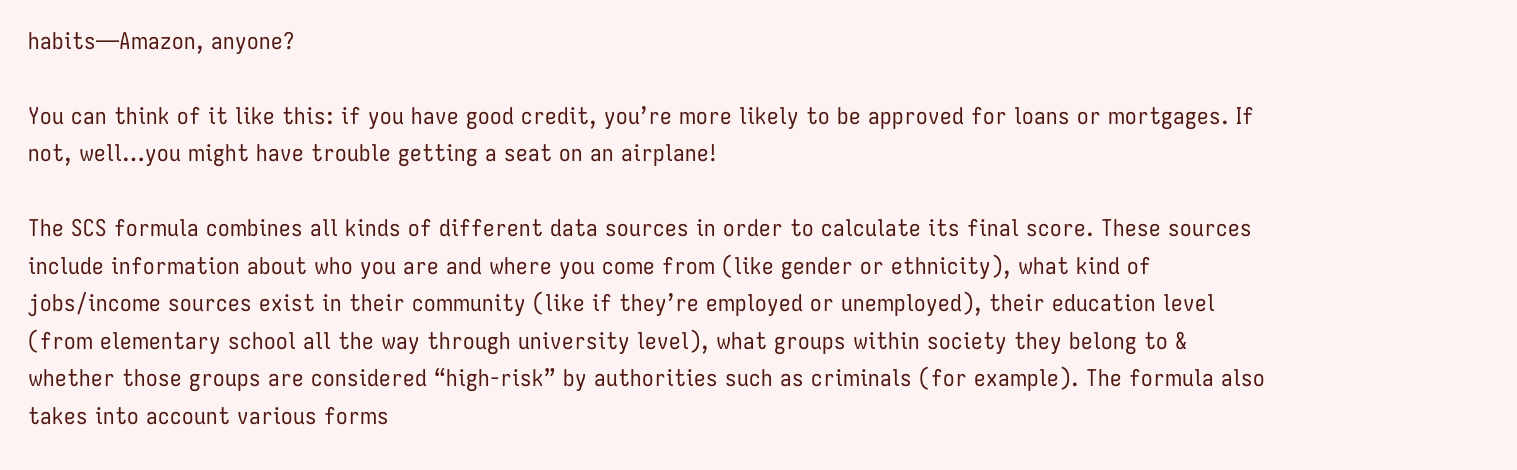habits—Amazon, anyone?

You can think of it like this: if you have good credit, you’re more likely to be approved for loans or mortgages. If not, well…you might have trouble getting a seat on an airplane!

The SCS formula combines all kinds of different data sources in order to calculate its final score. These sources include information about who you are and where you come from (like gender or ethnicity), what kind of jobs/income sources exist in their community (like if they’re employed or unemployed), their education level (from elementary school all the way through university level), what groups within society they belong to & whether those groups are considered “high-risk” by authorities such as criminals (for example). The formula also takes into account various forms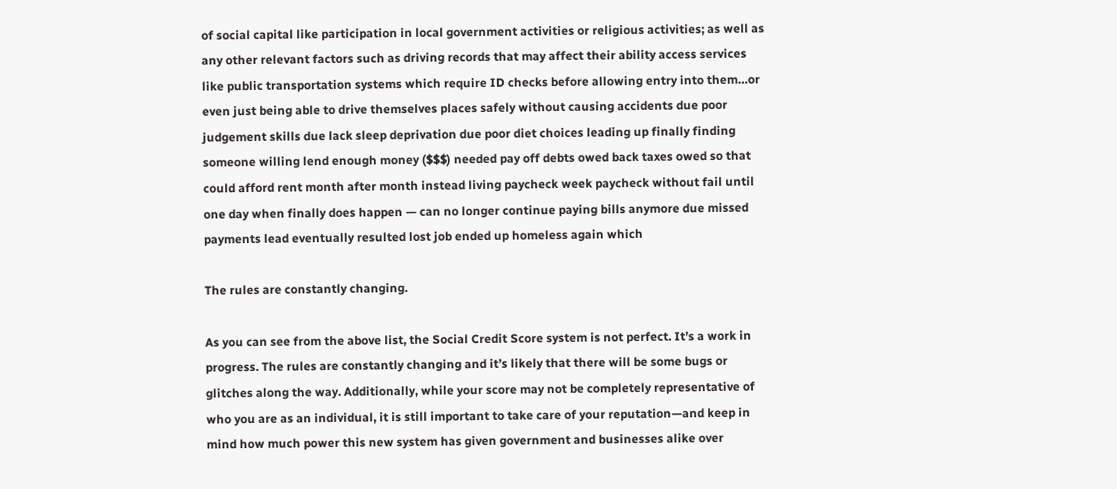of social capital like participation in local government activities or religious activities; as well as any other relevant factors such as driving records that may affect their ability access services like public transportation systems which require ID checks before allowing entry into them…or even just being able to drive themselves places safely without causing accidents due poor judgement skills due lack sleep deprivation due poor diet choices leading up finally finding someone willing lend enough money ($$$) needed pay off debts owed back taxes owed so that could afford rent month after month instead living paycheck week paycheck without fail until one day when finally does happen — can no longer continue paying bills anymore due missed payments lead eventually resulted lost job ended up homeless again which

The rules are constantly changing.

As you can see from the above list, the Social Credit Score system is not perfect. It’s a work in progress. The rules are constantly changing and it’s likely that there will be some bugs or glitches along the way. Additionally, while your score may not be completely representative of who you are as an individual, it is still important to take care of your reputation—and keep in mind how much power this new system has given government and businesses alike over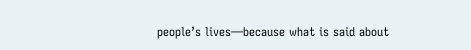people’s lives—because what is said about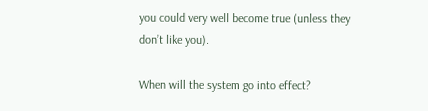you could very well become true (unless they don’t like you).

When will the system go into effect?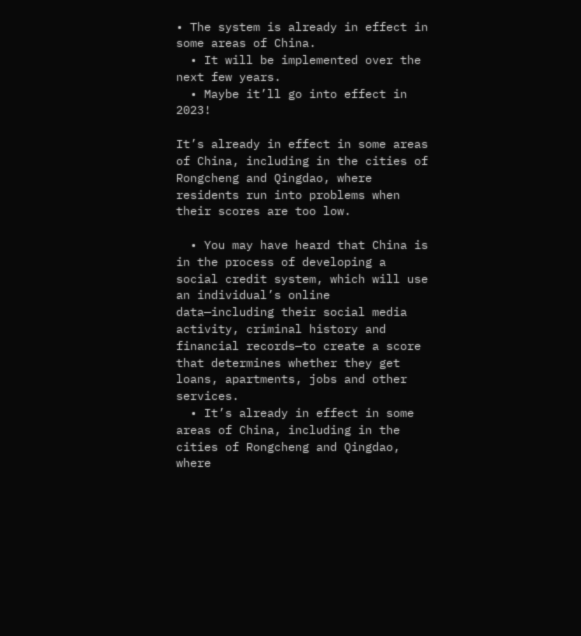• The system is already in effect in some areas of China.
  • It will be implemented over the next few years.
  • Maybe it’ll go into effect in 2023!

It’s already in effect in some areas of China, including in the cities of Rongcheng and Qingdao, where residents run into problems when their scores are too low.

  • You may have heard that China is in the process of developing a social credit system, which will use an individual’s online data—including their social media activity, criminal history and financial records—to create a score that determines whether they get loans, apartments, jobs and other services.
  • It’s already in effect in some areas of China, including in the cities of Rongcheng and Qingdao, where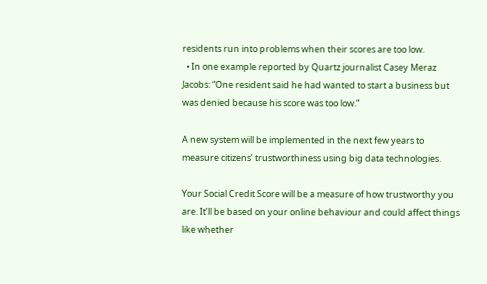residents run into problems when their scores are too low.
  • In one example reported by Quartz journalist Casey Meraz Jacobs: “One resident said he had wanted to start a business but was denied because his score was too low.”

A new system will be implemented in the next few years to measure citizens’ trustworthiness using big data technologies.

Your Social Credit Score will be a measure of how trustworthy you are. It’ll be based on your online behaviour and could affect things like whether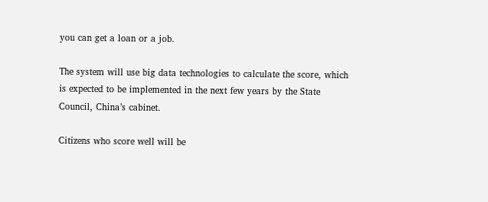you can get a loan or a job.

The system will use big data technologies to calculate the score, which is expected to be implemented in the next few years by the State Council, China’s cabinet.

Citizens who score well will be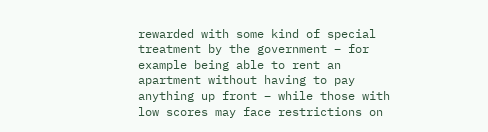rewarded with some kind of special treatment by the government – for example being able to rent an apartment without having to pay anything up front – while those with low scores may face restrictions on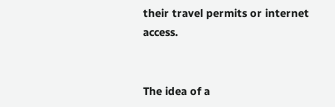their travel permits or internet access.


The idea of a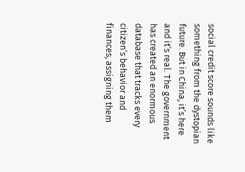social credit score sounds like something from the dystopian future. But in China, it’s here and it’s real. The government has created an enormous database that tracks every citizen’s behavior and finances, assigning them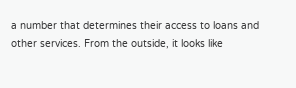a number that determines their access to loans and other services. From the outside, it looks like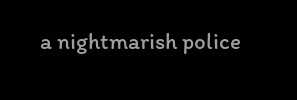a nightmarish police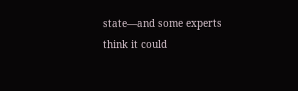state—and some experts think it could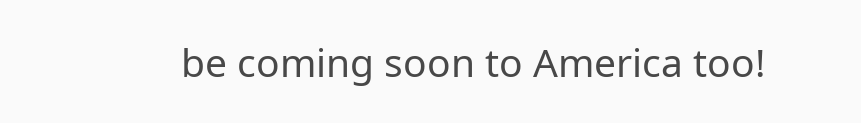be coming soon to America too!